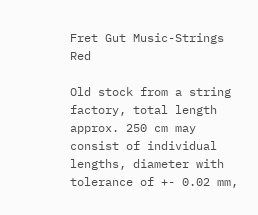Fret Gut Music-Strings Red

Old stock from a string factory, total length approx. 250 cm may consist of individual lengths, diameter with tolerance of +- 0.02 mm,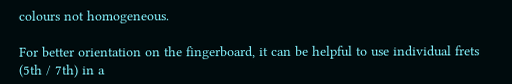colours not homogeneous.

For better orientation on the fingerboard, it can be helpful to use individual frets (5th / 7th) in a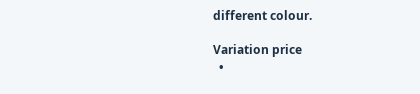different colour.

Variation price
  •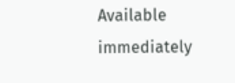Available immediately